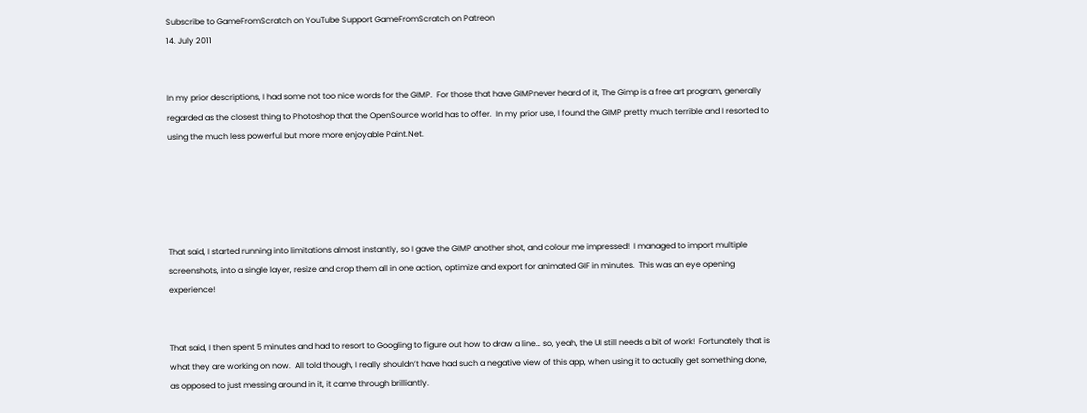Subscribe to GameFromScratch on YouTube Support GameFromScratch on Patreon
14. July 2011


In my prior descriptions, I had some not too nice words for the GIMP.  For those that have GIMPnever heard of it, The Gimp is a free art program, generally regarded as the closest thing to Photoshop that the OpenSource world has to offer.  In my prior use, I found the GIMP pretty much terrible and I resorted to using the much less powerful but more more enjoyable Paint.Net.





That said, I started running into limitations almost instantly, so I gave the GIMP another shot, and colour me impressed!  I managed to import multiple screenshots, into a single layer, resize and crop them all in one action, optimize and export for animated GIF in minutes.  This was an eye opening experience!


That said, I then spent 5 minutes and had to resort to Googling to figure out how to draw a line… so, yeah, the UI still needs a bit of work!  Fortunately that is what they are working on now.  All told though, I really shouldn’t have had such a negative view of this app, when using it to actually get something done, as opposed to just messing around in it, it came through brilliantly.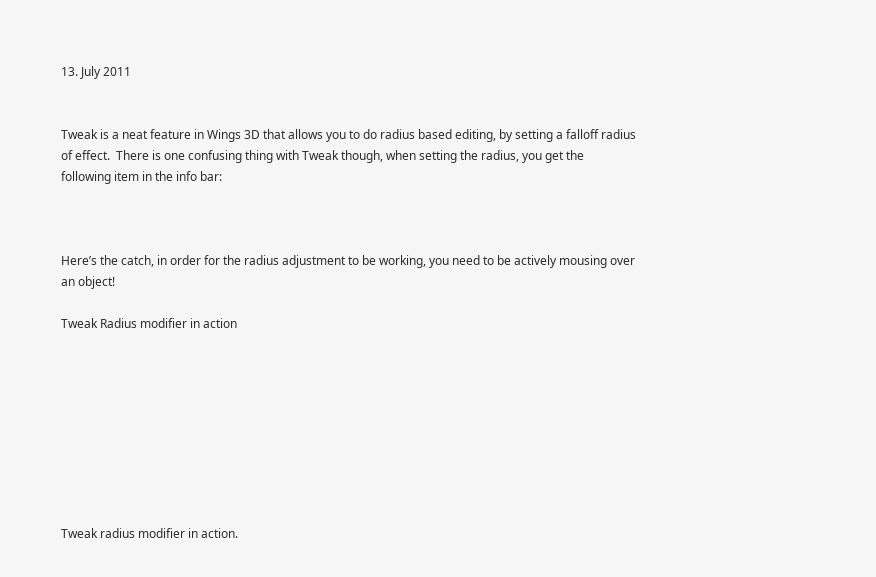13. July 2011


Tweak is a neat feature in Wings 3D that allows you to do radius based editing, by setting a falloff radius of effect.  There is one confusing thing with Tweak though, when setting the radius, you get the following item in the info bar:



Here’s the catch, in order for the radius adjustment to be working, you need to be actively mousing over an object!

Tweak Radius modifier in action









Tweak radius modifier in action.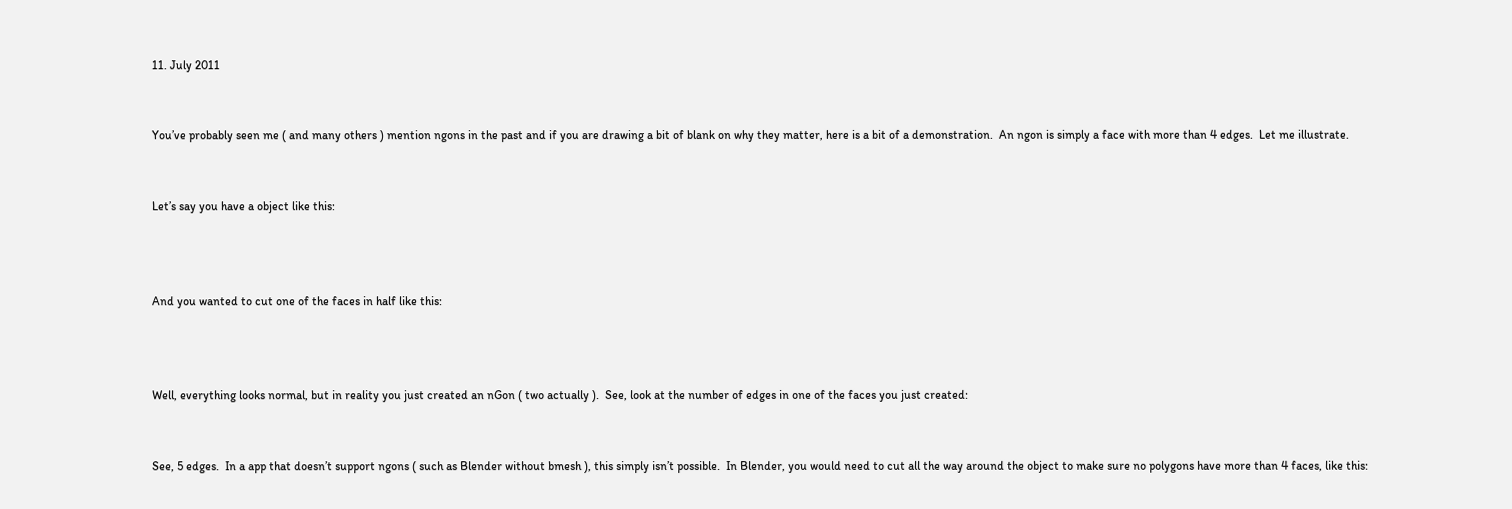11. July 2011


You’ve probably seen me ( and many others ) mention ngons in the past and if you are drawing a bit of blank on why they matter, here is a bit of a demonstration.  An ngon is simply a face with more than 4 edges.  Let me illustrate.


Let’s say you have a object like this:



And you wanted to cut one of the faces in half like this:



Well, everything looks normal, but in reality you just created an nGon ( two actually ).  See, look at the number of edges in one of the faces you just created:


See, 5 edges.  In a app that doesn’t support ngons ( such as Blender without bmesh ), this simply isn’t possible.  In Blender, you would need to cut all the way around the object to make sure no polygons have more than 4 faces, like this: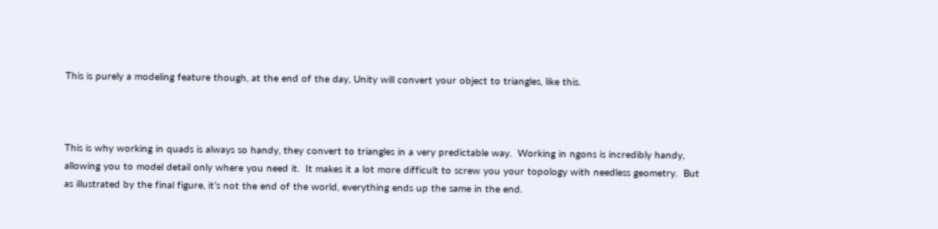This is purely a modeling feature though, at the end of the day, Unity will convert your object to triangles, like this.



This is why working in quads is always so handy, they convert to triangles in a very predictable way.  Working in ngons is incredibly handy, allowing you to model detail only where you need it.  It makes it a lot more difficult to screw you your topology with needless geometry.  But as illustrated by the final figure, it’s not the end of the world, everything ends up the same in the end.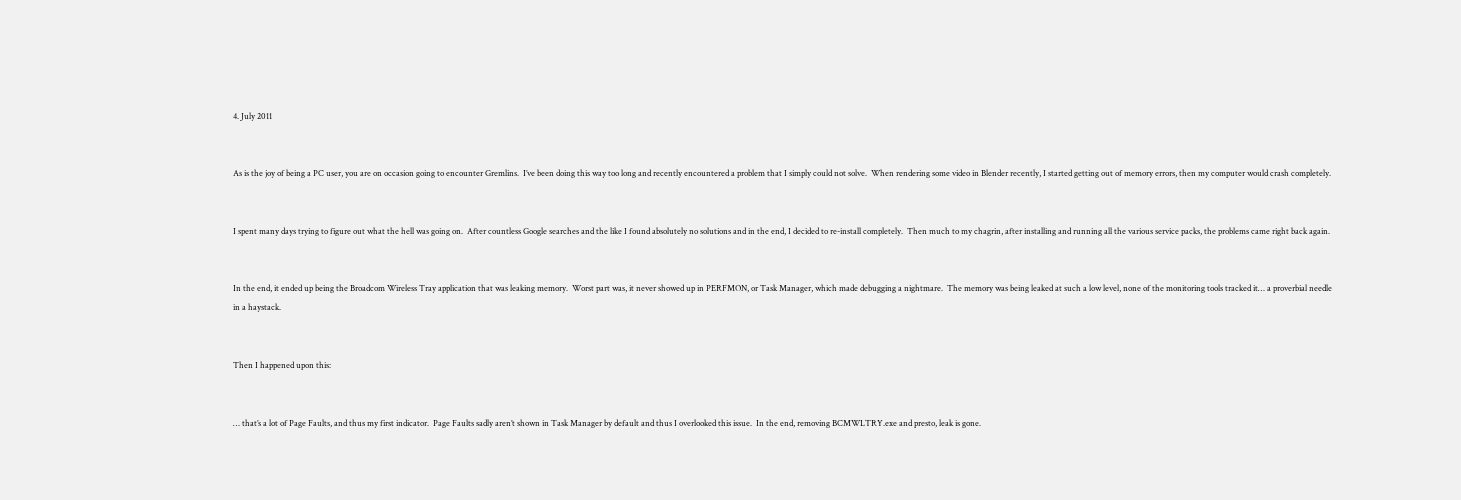4. July 2011


As is the joy of being a PC user, you are on occasion going to encounter Gremlins.  I’ve been doing this way too long and recently encountered a problem that I simply could not solve.  When rendering some video in Blender recently, I started getting out of memory errors, then my computer would crash completely.


I spent many days trying to figure out what the hell was going on.  After countless Google searches and the like I found absolutely no solutions and in the end, I decided to re-install completely.  Then much to my chagrin, after installing and running all the various service packs, the problems came right back again.


In the end, it ended up being the Broadcom Wireless Tray application that was leaking memory.  Worst part was, it never showed up in PERFMON, or Task Manager, which made debugging a nightmare.  The memory was being leaked at such a low level, none of the monitoring tools tracked it… a proverbial needle in a haystack.


Then I happened upon this:


… that’s a lot of Page Faults, and thus my first indicator.  Page Faults sadly aren’t shown in Task Manager by default and thus I overlooked this issue.  In the end, removing BCMWLTRY.exe and presto, leak is gone.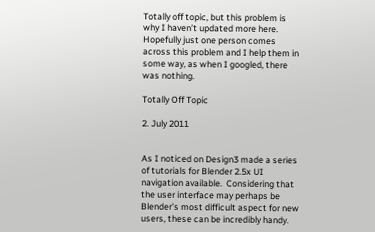Totally off topic, but this problem is why I haven’t updated more here.  Hopefully just one person comes across this problem and I help them in some way, as when I googled, there was nothing.

Totally Off Topic

2. July 2011


As I noticed on Design3 made a series of tutorials for Blender 2.5x UI navigation available.  Considering that the user interface may perhaps be Blender’s most difficult aspect for new users, these can be incredibly handy.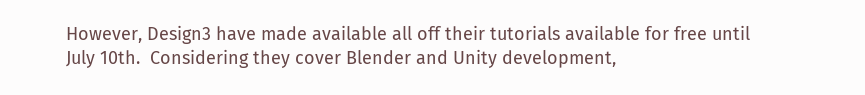However, Design3 have made available all off their tutorials available for free until July 10th.  Considering they cover Blender and Unity development,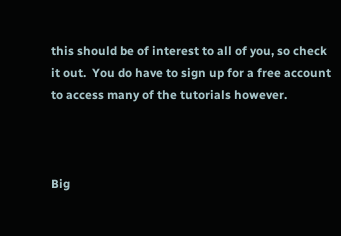this should be of interest to all of you, so check it out.  You do have to sign up for a free account to access many of the tutorials however.



Big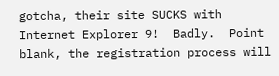gotcha, their site SUCKS with Internet Explorer 9!  Badly.  Point blank, the registration process will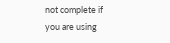not complete if you are using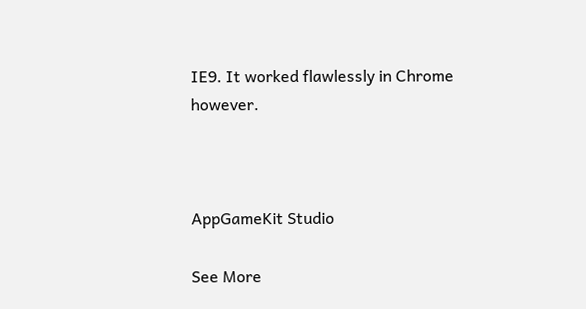IE9. It worked flawlessly in Chrome however.



AppGameKit Studio

See More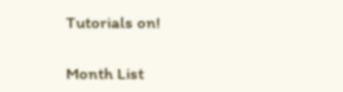Tutorials on!

Month List